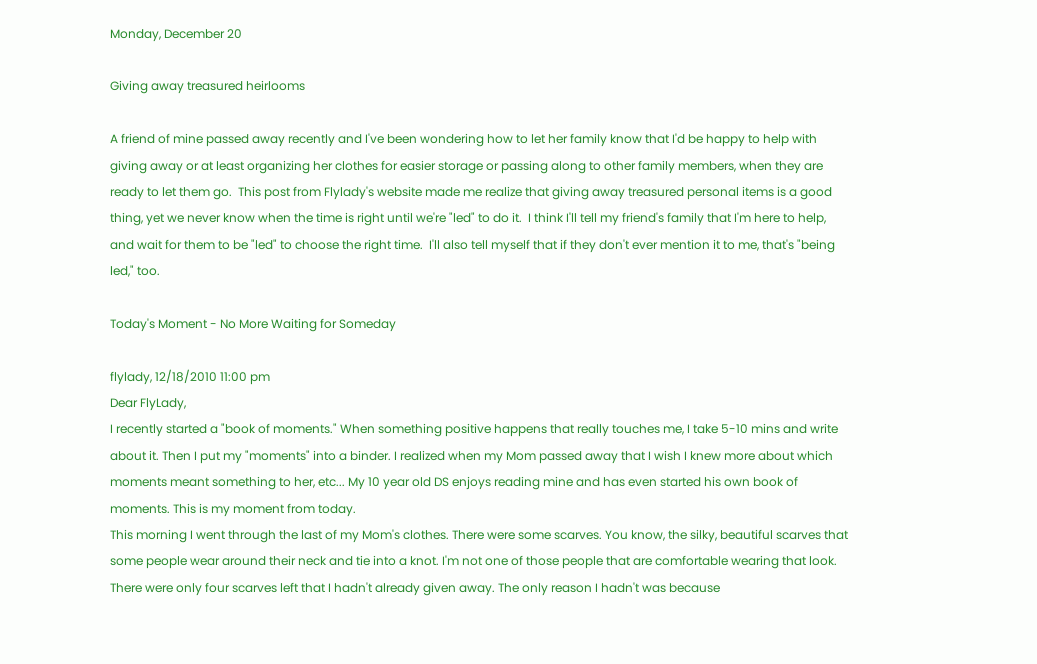Monday, December 20

Giving away treasured heirlooms

A friend of mine passed away recently and I've been wondering how to let her family know that I'd be happy to help with giving away or at least organizing her clothes for easier storage or passing along to other family members, when they are ready to let them go.  This post from Flylady's website made me realize that giving away treasured personal items is a good thing, yet we never know when the time is right until we're "led" to do it.  I think I'll tell my friend's family that I'm here to help, and wait for them to be "led" to choose the right time.  I'll also tell myself that if they don't ever mention it to me, that's "being led," too.

Today's Moment - No More Waiting for Someday

flylady, 12/18/2010 11:00 pm
Dear FlyLady,
I recently started a "book of moments." When something positive happens that really touches me, I take 5-10 mins and write about it. Then I put my "moments" into a binder. I realized when my Mom passed away that I wish I knew more about which moments meant something to her, etc... My 10 year old DS enjoys reading mine and has even started his own book of moments. This is my moment from today.
This morning I went through the last of my Mom's clothes. There were some scarves. You know, the silky, beautiful scarves that some people wear around their neck and tie into a knot. I'm not one of those people that are comfortable wearing that look. There were only four scarves left that I hadn't already given away. The only reason I hadn't was because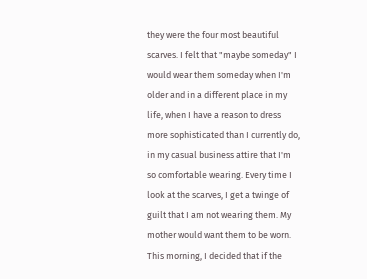they were the four most beautiful scarves. I felt that "maybe someday" I would wear them someday when I'm older and in a different place in my life, when I have a reason to dress more sophisticated than I currently do, in my casual business attire that I'm so comfortable wearing. Every time I look at the scarves, I get a twinge of guilt that I am not wearing them. My mother would want them to be worn.
This morning, I decided that if the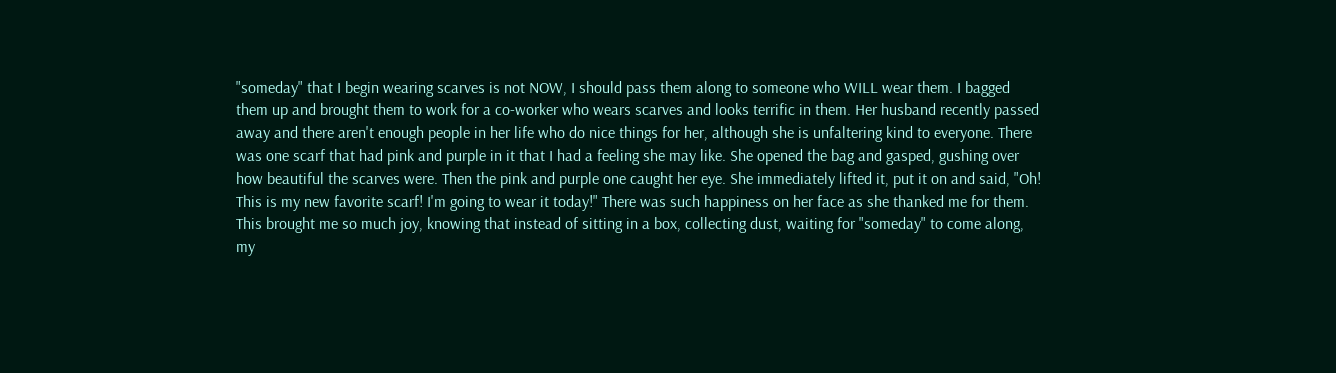"someday" that I begin wearing scarves is not NOW, I should pass them along to someone who WILL wear them. I bagged them up and brought them to work for a co-worker who wears scarves and looks terrific in them. Her husband recently passed away and there aren't enough people in her life who do nice things for her, although she is unfaltering kind to everyone. There was one scarf that had pink and purple in it that I had a feeling she may like. She opened the bag and gasped, gushing over how beautiful the scarves were. Then the pink and purple one caught her eye. She immediately lifted it, put it on and said, "Oh! This is my new favorite scarf! I'm going to wear it today!" There was such happiness on her face as she thanked me for them.
This brought me so much joy, knowing that instead of sitting in a box, collecting dust, waiting for "someday" to come along, my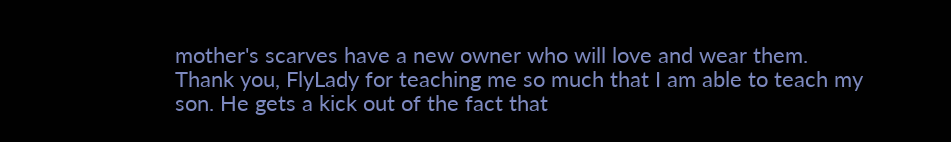mother's scarves have a new owner who will love and wear them.
Thank you, FlyLady for teaching me so much that I am able to teach my son. He gets a kick out of the fact that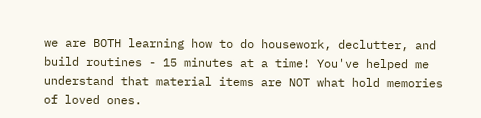we are BOTH learning how to do housework, declutter, and build routines - 15 minutes at a time! You've helped me understand that material items are NOT what hold memories of loved ones.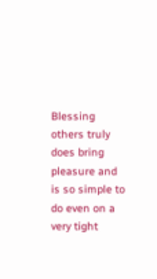Blessing others truly does bring pleasure and is so simple to do even on a very tight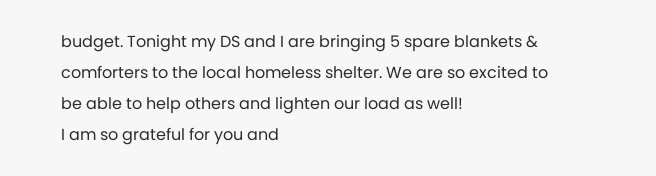budget. Tonight my DS and I are bringing 5 spare blankets & comforters to the local homeless shelter. We are so excited to be able to help others and lighten our load as well!
I am so grateful for you and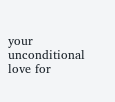your unconditional love for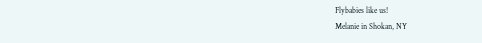Flybabies like us!
Melanie in Shokan, NY